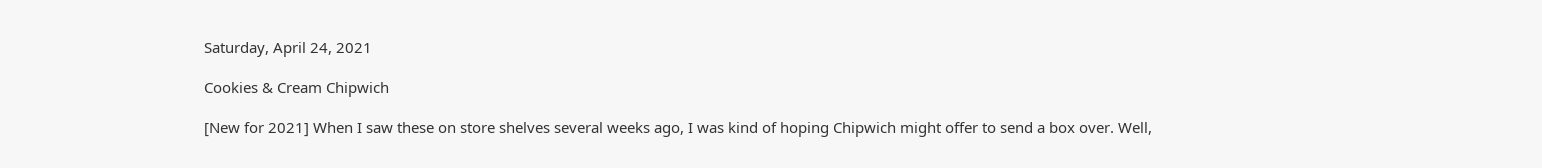Saturday, April 24, 2021

Cookies & Cream Chipwich

[New for 2021] When I saw these on store shelves several weeks ago, I was kind of hoping Chipwich might offer to send a box over. Well,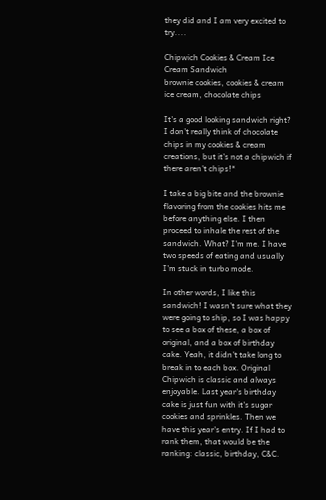they did and I am very excited to try....

Chipwich Cookies & Cream Ice Cream Sandwich
brownie cookies, cookies & cream ice cream, chocolate chips

It's a good looking sandwich right? I don't really think of chocolate chips in my cookies & cream creations, but it's not a chipwich if there aren't chips!*

I take a big bite and the brownie flavoring from the cookies hits me before anything else. I then proceed to inhale the rest of the sandwich. What? I'm me. I have two speeds of eating and usually I'm stuck in turbo mode.

In other words, I like this sandwich! I wasn't sure what they were going to ship, so I was happy to see a box of these, a box of original, and a box of birthday cake. Yeah, it didn't take long to break in to each box. Original Chipwich is classic and always enjoyable. Last year's birthday cake is just fun with it's sugar cookies and sprinkles. Then we have this year's entry. If I had to rank them, that would be the ranking: classic, birthday, C&C.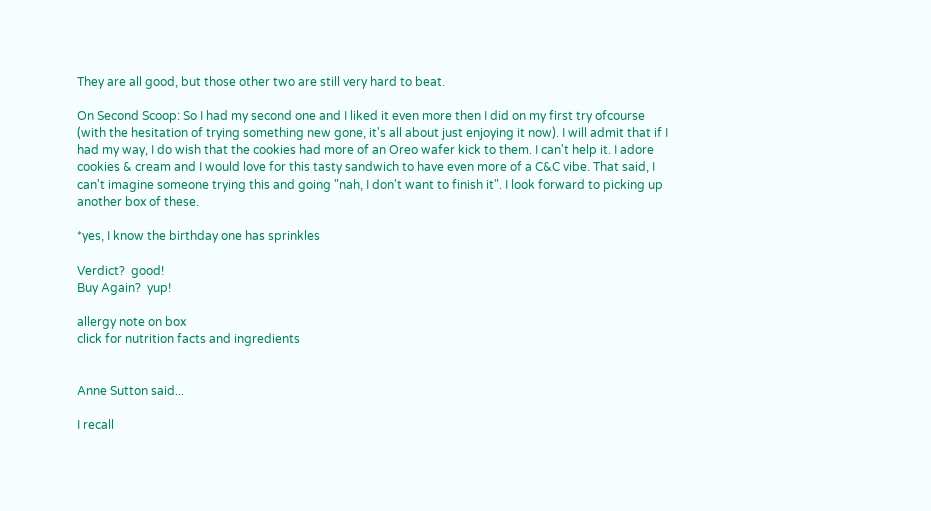They are all good, but those other two are still very hard to beat.

On Second Scoop: So I had my second one and I liked it even more then I did on my first try ofcourse (with the hesitation of trying something new gone, it's all about just enjoying it now). I will admit that if I had my way, I do wish that the cookies had more of an Oreo wafer kick to them. I can't help it. I adore cookies & cream and I would love for this tasty sandwich to have even more of a C&C vibe. That said, I can't imagine someone trying this and going "nah, I don't want to finish it". I look forward to picking up another box of these.

*yes, I know the birthday one has sprinkles

Verdict?  good!
Buy Again?  yup!

allergy note on box
click for nutrition facts and ingredients


Anne Sutton said...

I recall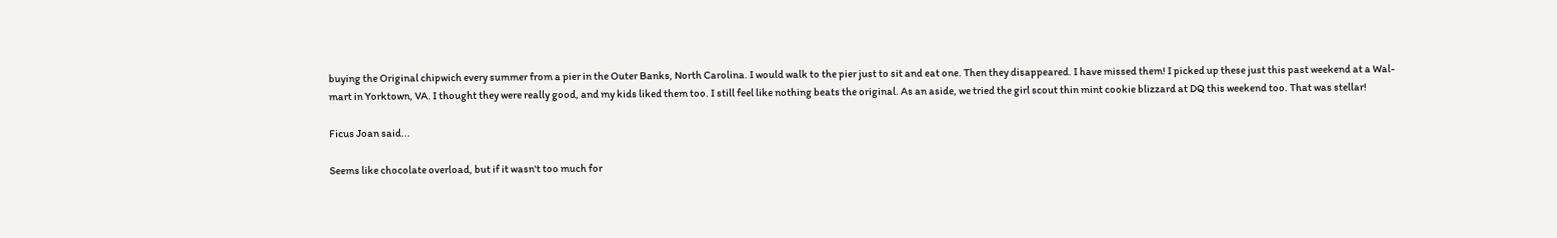buying the Original chipwich every summer from a pier in the Outer Banks, North Carolina. I would walk to the pier just to sit and eat one. Then they disappeared. I have missed them! I picked up these just this past weekend at a Wal-mart in Yorktown, VA. I thought they were really good, and my kids liked them too. I still feel like nothing beats the original. As an aside, we tried the girl scout thin mint cookie blizzard at DQ this weekend too. That was stellar!

Ficus Joan said...

Seems like chocolate overload, but if it wasn't too much for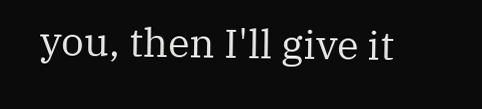you, then I'll give it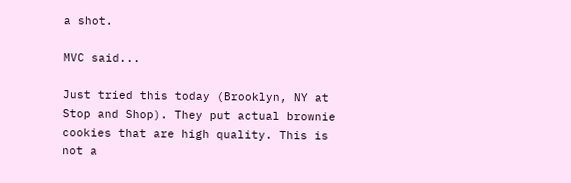a shot.

MVC said...

Just tried this today (Brooklyn, NY at Stop and Shop). They put actual brownie cookies that are high quality. This is not a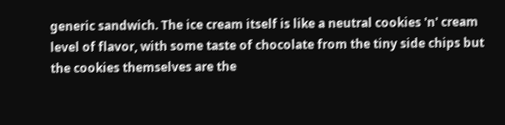generic sandwich. The ice cream itself is like a neutral cookies 'n' cream level of flavor, with some taste of chocolate from the tiny side chips but the cookies themselves are the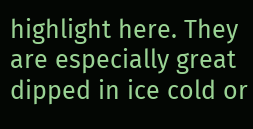highlight here. They are especially great dipped in ice cold or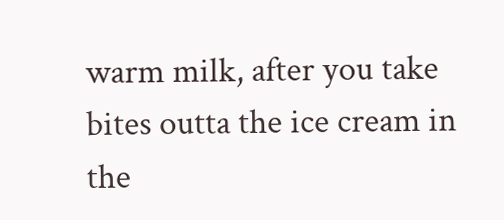warm milk, after you take bites outta the ice cream in the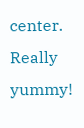center. Really yummy!